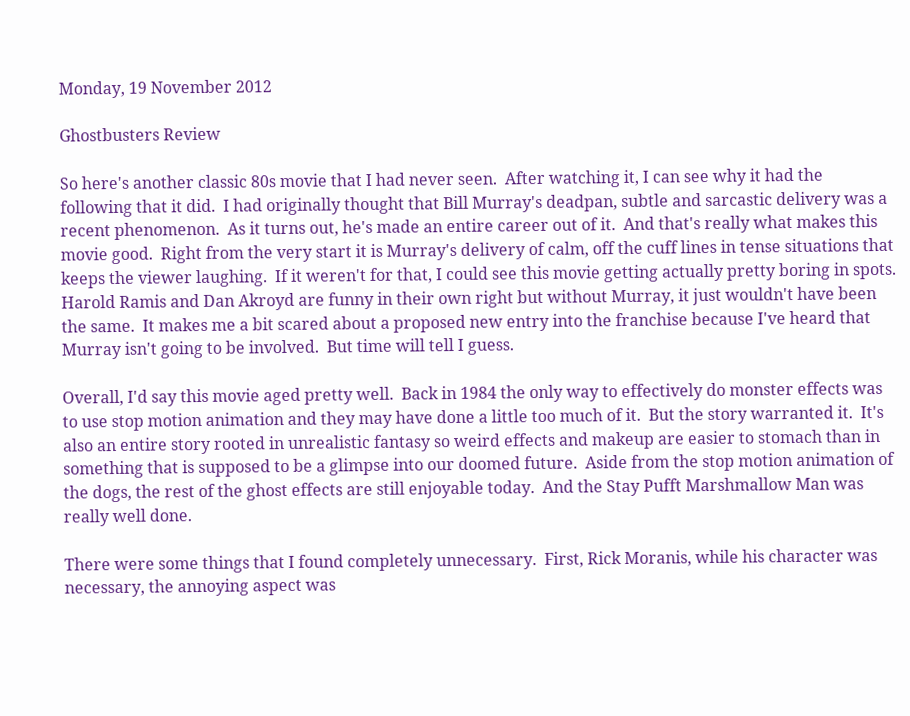Monday, 19 November 2012

Ghostbusters Review

So here's another classic 80s movie that I had never seen.  After watching it, I can see why it had the following that it did.  I had originally thought that Bill Murray's deadpan, subtle and sarcastic delivery was a recent phenomenon.  As it turns out, he's made an entire career out of it.  And that's really what makes this movie good.  Right from the very start it is Murray's delivery of calm, off the cuff lines in tense situations that keeps the viewer laughing.  If it weren't for that, I could see this movie getting actually pretty boring in spots. Harold Ramis and Dan Akroyd are funny in their own right but without Murray, it just wouldn't have been the same.  It makes me a bit scared about a proposed new entry into the franchise because I've heard that Murray isn't going to be involved.  But time will tell I guess.

Overall, I'd say this movie aged pretty well.  Back in 1984 the only way to effectively do monster effects was to use stop motion animation and they may have done a little too much of it.  But the story warranted it.  It's also an entire story rooted in unrealistic fantasy so weird effects and makeup are easier to stomach than in something that is supposed to be a glimpse into our doomed future.  Aside from the stop motion animation of the dogs, the rest of the ghost effects are still enjoyable today.  And the Stay Pufft Marshmallow Man was really well done.

There were some things that I found completely unnecessary.  First, Rick Moranis, while his character was necessary, the annoying aspect was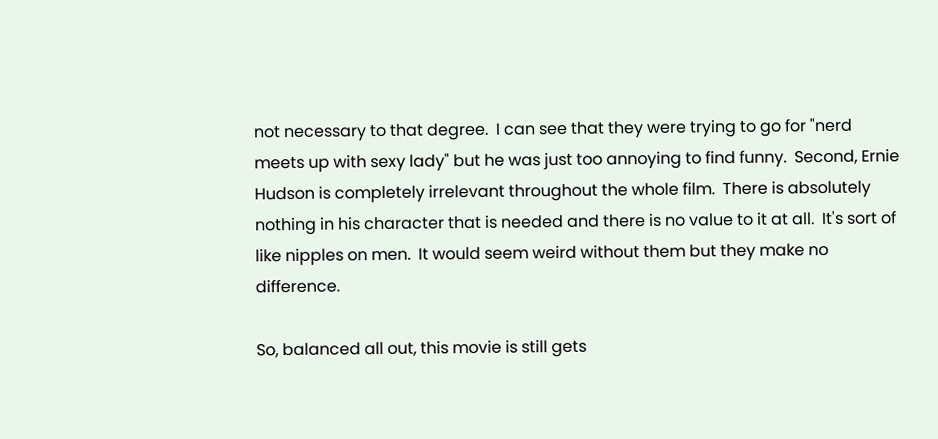not necessary to that degree.  I can see that they were trying to go for "nerd meets up with sexy lady" but he was just too annoying to find funny.  Second, Ernie Hudson is completely irrelevant throughout the whole film.  There is absolutely nothing in his character that is needed and there is no value to it at all.  It's sort of like nipples on men.  It would seem weird without them but they make no difference.

So, balanced all out, this movie is still gets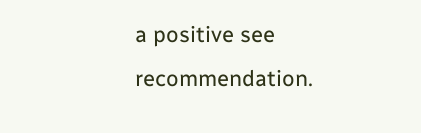a positive see recommendation.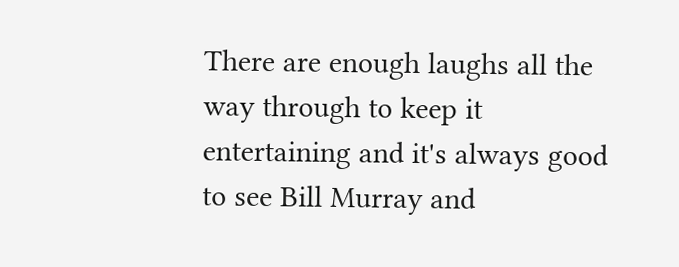There are enough laughs all the way through to keep it entertaining and it's always good to see Bill Murray and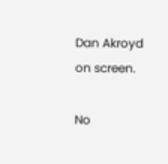Dan Akroyd on screen.

No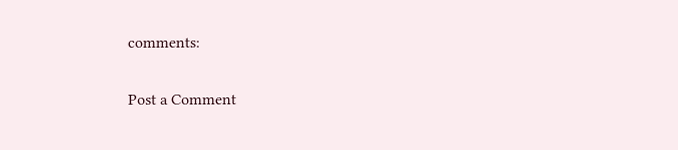comments:

Post a Comment